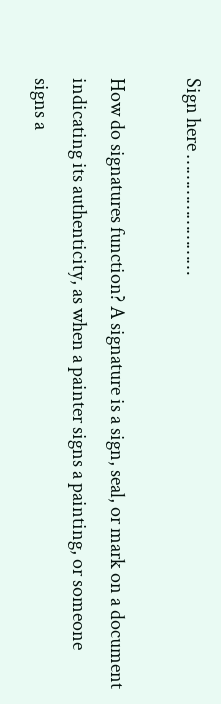Sign here ……………………

How do signatures function? A signature is a sign, seal, or mark on a document indicating its authenticity, as when a painter signs a painting, or someone signs a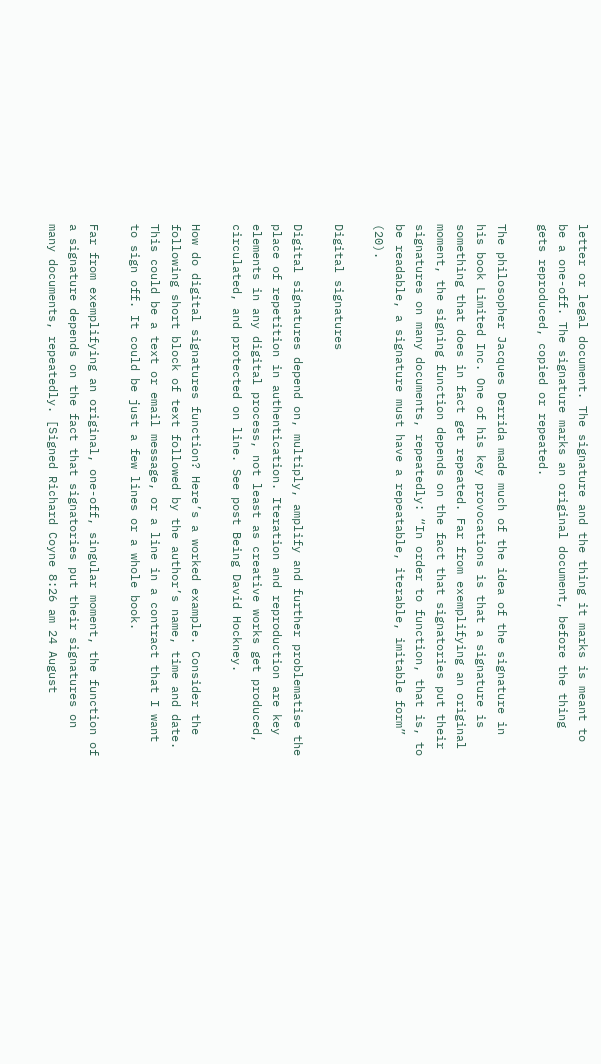letter or legal document. The signature and the thing it marks is meant to be a one-off. The signature marks an original document, before the thing gets reproduced, copied or repeated.

The philosopher Jacques Derrida made much of the idea of the signature in his book Limited Inc. One of his key provocations is that a signature is something that does in fact get repeated. Far from exemplifying an original moment, the signing function depends on the fact that signatories put their signatures on many documents, repeatedly: “In order to function, that is, to be readable, a signature must have a repeatable, iterable, imitable form” (20).

Digital signatures

Digital signatures depend on, multiply, amplify and further problematise the place of repetition in authentication. Iteration and reproduction are key elements in any digital process, not least as creative works get produced, circulated, and protected on line. See post Being David Hockney.

How do digital signatures function? Here’s a worked example. Consider the following short block of text followed by the author’s name, time and date. This could be a text or email message, or a line in a contract that I want to sign off. It could be just a few lines or a whole book.

Far from exemplifying an original, one-off, singular moment, the function of a signature depends on the fact that signatories put their signatures on many documents, repeatedly. [Signed Richard Coyne 8:26 am 24 August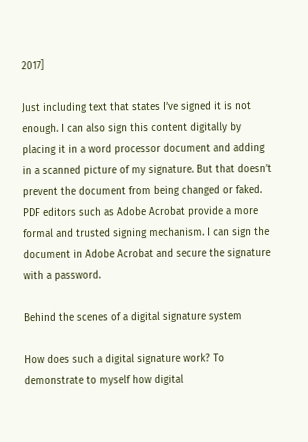2017]

Just including text that states I’ve signed it is not enough. I can also sign this content digitally by placing it in a word processor document and adding in a scanned picture of my signature. But that doesn’t prevent the document from being changed or faked. PDF editors such as Adobe Acrobat provide a more formal and trusted signing mechanism. I can sign the document in Adobe Acrobat and secure the signature with a password.

Behind the scenes of a digital signature system

How does such a digital signature work? To demonstrate to myself how digital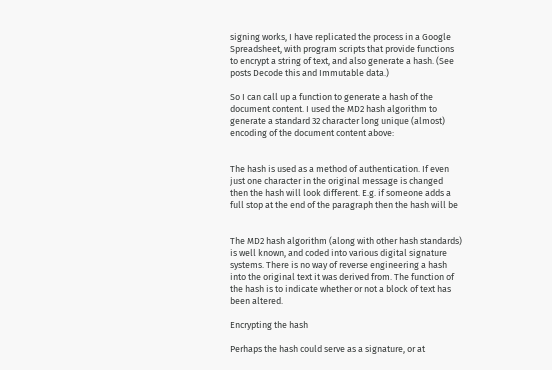signing works, I have replicated the process in a Google Spreadsheet, with program scripts that provide functions to encrypt a string of text, and also generate a hash. (See posts Decode this and Immutable data.)

So I can call up a function to generate a hash of the document content. I used the MD2 hash algorithm to generate a standard 32 character long unique (almost) encoding of the document content above:


The hash is used as a method of authentication. If even just one character in the original message is changed then the hash will look different. E.g. if someone adds a full stop at the end of the paragraph then the hash will be


The MD2 hash algorithm (along with other hash standards) is well known, and coded into various digital signature systems. There is no way of reverse engineering a hash into the original text it was derived from. The function of the hash is to indicate whether or not a block of text has been altered.

Encrypting the hash

Perhaps the hash could serve as a signature, or at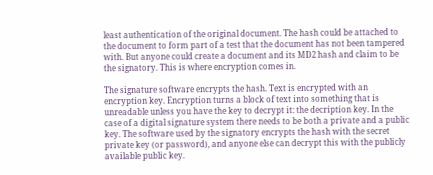least authentication of the original document. The hash could be attached to the document to form part of a test that the document has not been tampered with. But anyone could create a document and its MD2 hash and claim to be the signatory. This is where encryption comes in.

The signature software encrypts the hash. Text is encrypted with an encryption key. Encryption turns a block of text into something that is unreadable unless you have the key to decrypt it: the decription key. In the case of a digital signature system there needs to be both a private and a public key. The software used by the signatory encrypts the hash with the secret private key (or password), and anyone else can decrypt this with the publicly available public key.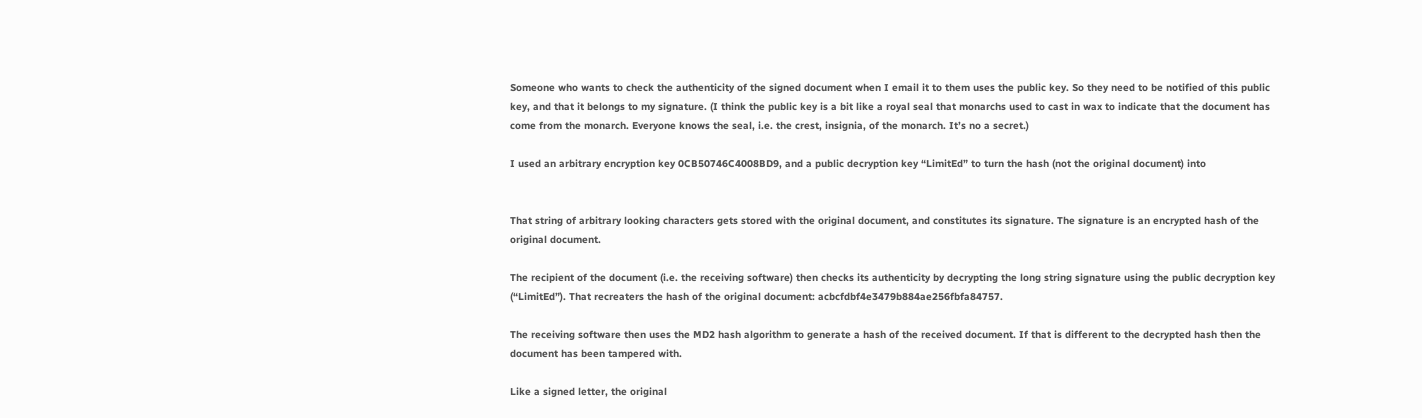Someone who wants to check the authenticity of the signed document when I email it to them uses the public key. So they need to be notified of this public key, and that it belongs to my signature. (I think the public key is a bit like a royal seal that monarchs used to cast in wax to indicate that the document has come from the monarch. Everyone knows the seal, i.e. the crest, insignia, of the monarch. It’s no a secret.)

I used an arbitrary encryption key 0CB50746C4008BD9, and a public decryption key “LimitEd” to turn the hash (not the original document) into


That string of arbitrary looking characters gets stored with the original document, and constitutes its signature. The signature is an encrypted hash of the original document.

The recipient of the document (i.e. the receiving software) then checks its authenticity by decrypting the long string signature using the public decryption key (“LimitEd”). That recreaters the hash of the original document: acbcfdbf4e3479b884ae256fbfa84757.

The receiving software then uses the MD2 hash algorithm to generate a hash of the received document. If that is different to the decrypted hash then the document has been tampered with.

Like a signed letter, the original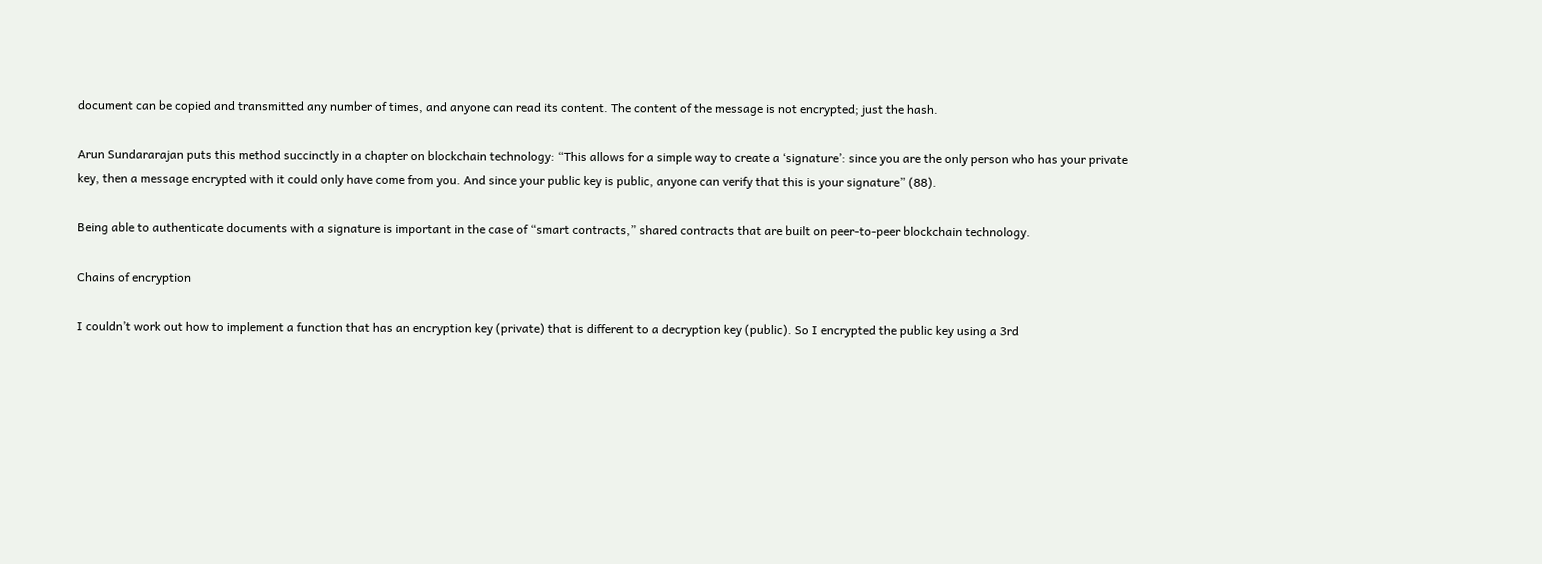document can be copied and transmitted any number of times, and anyone can read its content. The content of the message is not encrypted; just the hash.

Arun Sundararajan puts this method succinctly in a chapter on blockchain technology: “This allows for a simple way to create a ‘signature’: since you are the only person who has your private key, then a message encrypted with it could only have come from you. And since your public key is public, anyone can verify that this is your signature” (88).

Being able to authenticate documents with a signature is important in the case of “smart contracts,” shared contracts that are built on peer-to-peer blockchain technology.

Chains of encryption

I couldn’t work out how to implement a function that has an encryption key (private) that is different to a decryption key (public). So I encrypted the public key using a 3rd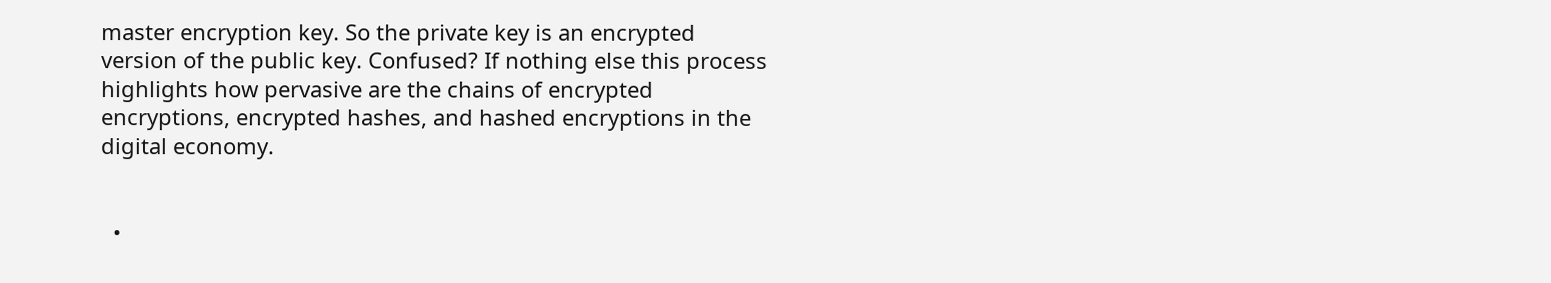master encryption key. So the private key is an encrypted version of the public key. Confused? If nothing else this process highlights how pervasive are the chains of encrypted encryptions, encrypted hashes, and hashed encryptions in the digital economy.


  •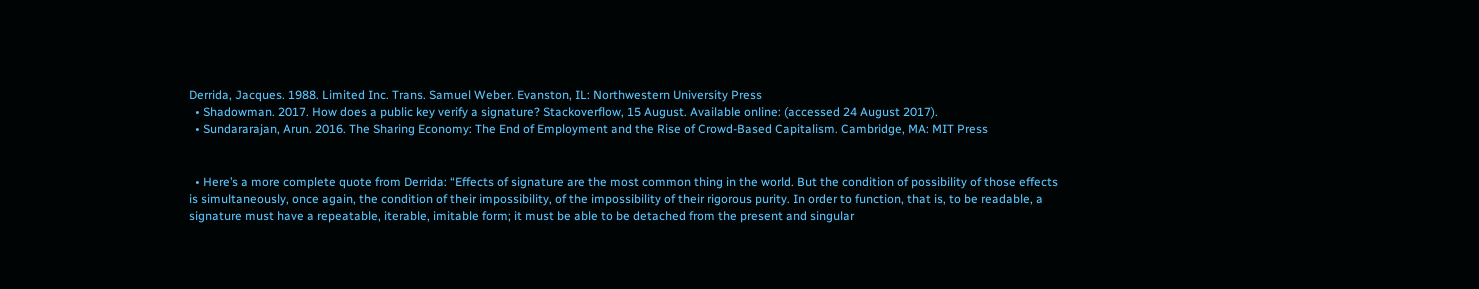Derrida, Jacques. 1988. Limited Inc. Trans. Samuel Weber. Evanston, IL: Northwestern University Press
  • Shadowman. 2017. How does a public key verify a signature? Stackoverflow, 15 August. Available online: (accessed 24 August 2017).
  • Sundararajan, Arun. 2016. The Sharing Economy: The End of Employment and the Rise of Crowd-Based Capitalism. Cambridge, MA: MIT Press


  • Here’s a more complete quote from Derrida: “Effects of signature are the most common thing in the world. But the condition of possibility of those effects is simultaneously, once again, the condition of their impossibility, of the impossibility of their rigorous purity. In order to function, that is, to be readable, a signature must have a repeatable, iterable, imitable form; it must be able to be detached from the present and singular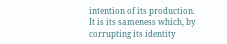intention of its production. It is its sameness which, by corrupting its identity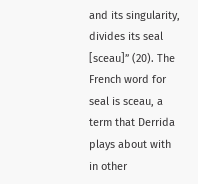and its singularity, divides its seal [sceau]” (20). The French word for seal is sceau, a term that Derrida plays about with in other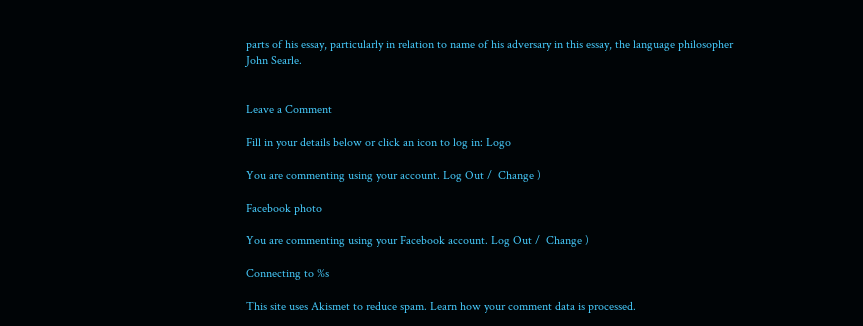parts of his essay, particularly in relation to name of his adversary in this essay, the language philosopher John Searle.


Leave a Comment

Fill in your details below or click an icon to log in: Logo

You are commenting using your account. Log Out /  Change )

Facebook photo

You are commenting using your Facebook account. Log Out /  Change )

Connecting to %s

This site uses Akismet to reduce spam. Learn how your comment data is processed.